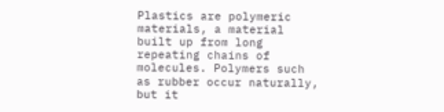Plastics are polymeric materials, a material built up from long repeating chains of molecules. Polymers such as rubber occur naturally, but it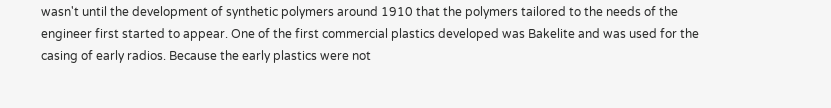wasn't until the development of synthetic polymers around 1910 that the polymers tailored to the needs of the engineer first started to appear. One of the first commercial plastics developed was Bakelite and was used for the casing of early radios. Because the early plastics were not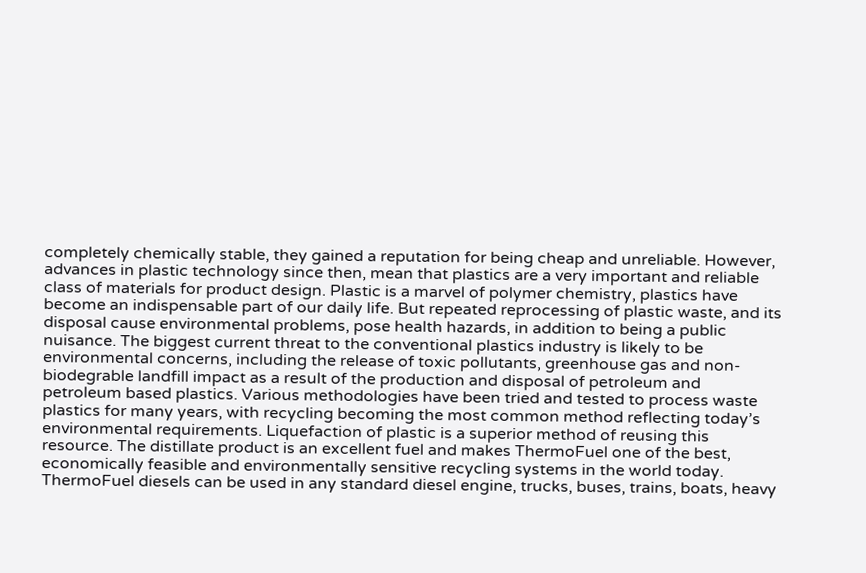completely chemically stable, they gained a reputation for being cheap and unreliable. However, advances in plastic technology since then, mean that plastics are a very important and reliable class of materials for product design. Plastic is a marvel of polymer chemistry, plastics have become an indispensable part of our daily life. But repeated reprocessing of plastic waste, and its disposal cause environmental problems, pose health hazards, in addition to being a public nuisance. The biggest current threat to the conventional plastics industry is likely to be environmental concerns, including the release of toxic pollutants, greenhouse gas and non-biodegrable landfill impact as a result of the production and disposal of petroleum and petroleum based plastics. Various methodologies have been tried and tested to process waste plastics for many years, with recycling becoming the most common method reflecting today’s environmental requirements. Liquefaction of plastic is a superior method of reusing this resource. The distillate product is an excellent fuel and makes ThermoFuel one of the best, economically feasible and environmentally sensitive recycling systems in the world today. ThermoFuel diesels can be used in any standard diesel engine, trucks, buses, trains, boats, heavy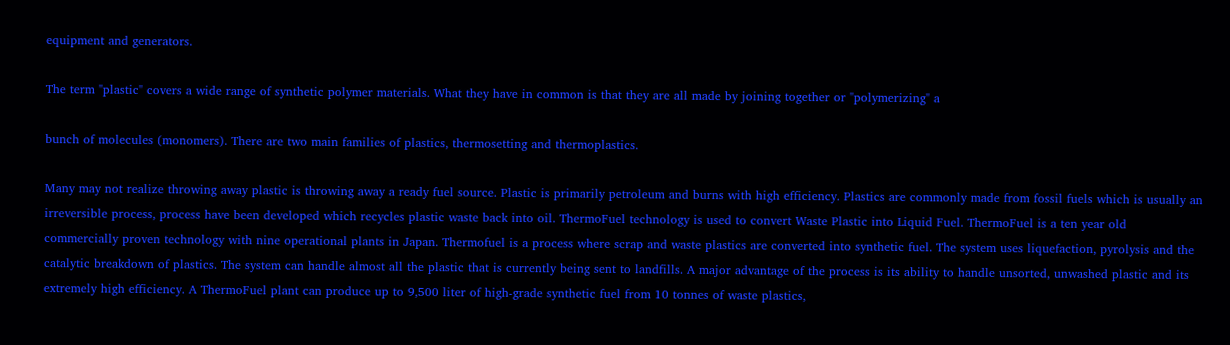equipment and generators.

The term "plastic" covers a wide range of synthetic polymer materials. What they have in common is that they are all made by joining together or "polymerizing" a

bunch of molecules (monomers). There are two main families of plastics, thermosetting and thermoplastics.

Many may not realize throwing away plastic is throwing away a ready fuel source. Plastic is primarily petroleum and burns with high efficiency. Plastics are commonly made from fossil fuels which is usually an irreversible process, process have been developed which recycles plastic waste back into oil. ThermoFuel technology is used to convert Waste Plastic into Liquid Fuel. ThermoFuel is a ten year old commercially proven technology with nine operational plants in Japan. Thermofuel is a process where scrap and waste plastics are converted into synthetic fuel. The system uses liquefaction, pyrolysis and the catalytic breakdown of plastics. The system can handle almost all the plastic that is currently being sent to landfills. A major advantage of the process is its ability to handle unsorted, unwashed plastic and its extremely high efficiency. A ThermoFuel plant can produce up to 9,500 liter of high-grade synthetic fuel from 10 tonnes of waste plastics,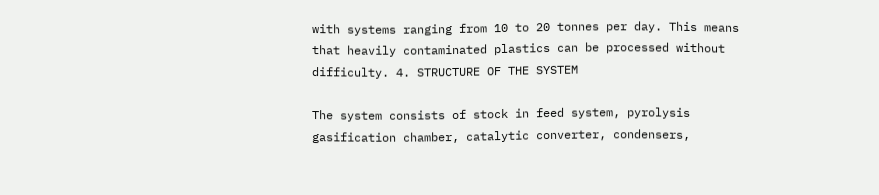with systems ranging from 10 to 20 tonnes per day. This means that heavily contaminated plastics can be processed without difficulty. 4. STRUCTURE OF THE SYSTEM

The system consists of stock in feed system, pyrolysis gasification chamber, catalytic converter, condensers,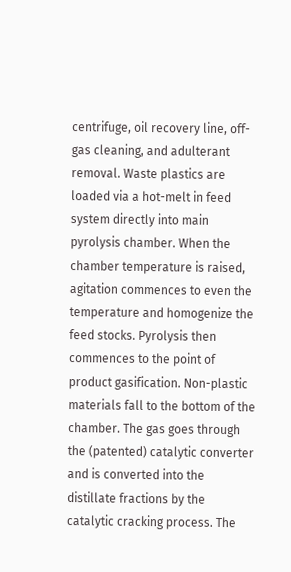centrifuge, oil recovery line, off-gas cleaning, and adulterant removal. Waste plastics are loaded via a hot-melt in feed system directly into main pyrolysis chamber. When the chamber temperature is raised, agitation commences to even the temperature and homogenize the feed stocks. Pyrolysis then commences to the point of product gasification. Non-plastic materials fall to the bottom of the chamber. The gas goes through the (patented) catalytic converter and is converted into the distillate fractions by the catalytic cracking process. The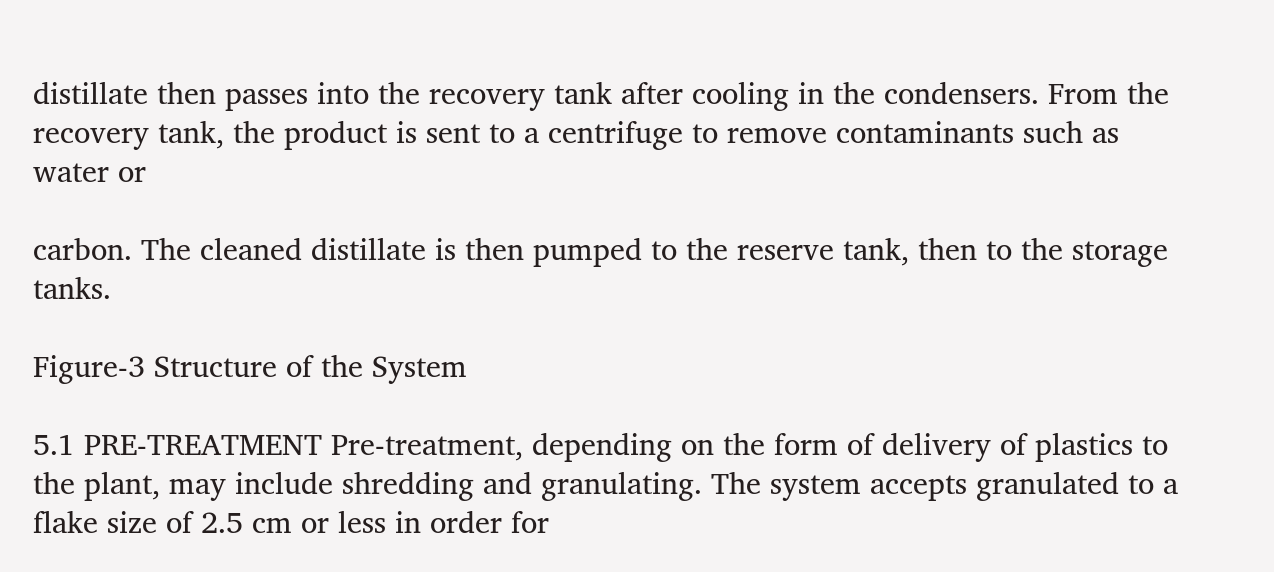distillate then passes into the recovery tank after cooling in the condensers. From the recovery tank, the product is sent to a centrifuge to remove contaminants such as water or

carbon. The cleaned distillate is then pumped to the reserve tank, then to the storage tanks.

Figure-3 Structure of the System

5.1 PRE-TREATMENT Pre-treatment, depending on the form of delivery of plastics to the plant, may include shredding and granulating. The system accepts granulated to a flake size of 2.5 cm or less in order for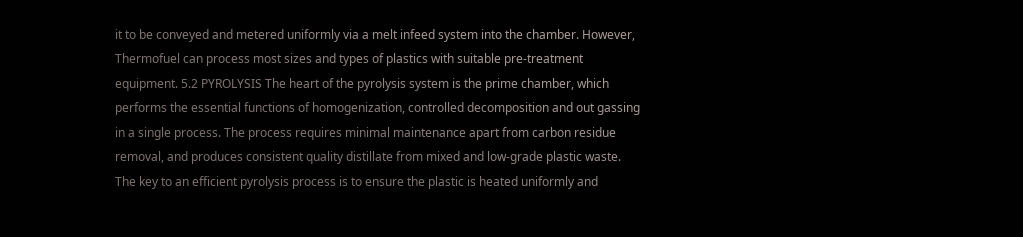it to be conveyed and metered uniformly via a melt infeed system into the chamber. However, Thermofuel can process most sizes and types of plastics with suitable pre-treatment equipment. 5.2 PYROLYSIS The heart of the pyrolysis system is the prime chamber, which performs the essential functions of homogenization, controlled decomposition and out gassing in a single process. The process requires minimal maintenance apart from carbon residue removal, and produces consistent quality distillate from mixed and low-grade plastic waste. The key to an efficient pyrolysis process is to ensure the plastic is heated uniformly and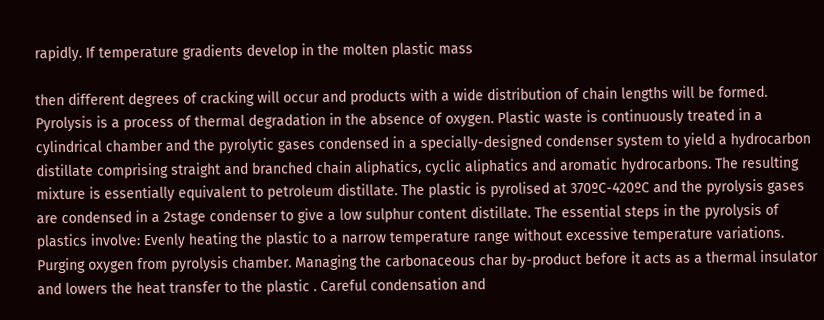rapidly. If temperature gradients develop in the molten plastic mass

then different degrees of cracking will occur and products with a wide distribution of chain lengths will be formed. Pyrolysis is a process of thermal degradation in the absence of oxygen. Plastic waste is continuously treated in a cylindrical chamber and the pyrolytic gases condensed in a specially-designed condenser system to yield a hydrocarbon distillate comprising straight and branched chain aliphatics, cyclic aliphatics and aromatic hydrocarbons. The resulting mixture is essentially equivalent to petroleum distillate. The plastic is pyrolised at 370ºC-420ºC and the pyrolysis gases are condensed in a 2stage condenser to give a low sulphur content distillate. The essential steps in the pyrolysis of plastics involve: Evenly heating the plastic to a narrow temperature range without excessive temperature variations. Purging oxygen from pyrolysis chamber. Managing the carbonaceous char by-product before it acts as a thermal insulator and lowers the heat transfer to the plastic . Careful condensation and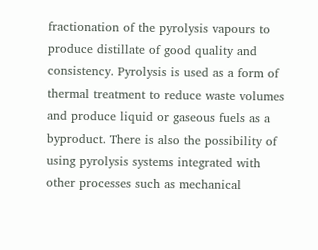fractionation of the pyrolysis vapours to produce distillate of good quality and consistency. Pyrolysis is used as a form of thermal treatment to reduce waste volumes and produce liquid or gaseous fuels as a byproduct. There is also the possibility of using pyrolysis systems integrated with other processes such as mechanical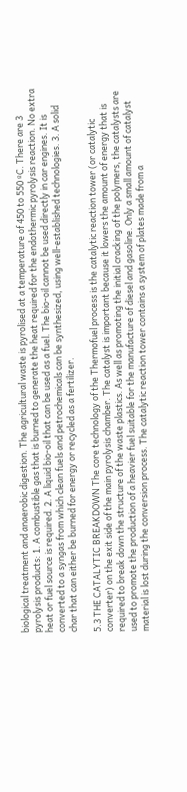biological treatment and anaerobic digestion. The agricultural waste is pyrolised at a temperature of 450 to 550 ºC. There are 3 pyrolysis products: 1. A combustible gas that is burned to generate the heat required for the endothermic pyrolysis reaction. No extra heat or fuel source is required. 2. A liquid bio-oil that can be used as a fuel. The bio-oil cannot be used directly in car engines. It is converted to a syngas from which clean fuels and petrochemicals can be synthesized, using well-established technologies. 3. A solid char that can either be burned for energy or recycled as a fertilizer.

5.3 THE CATALYTIC BREAKDOWN The core technology of the Thermofuel process is the catalytic reaction tower (or catalytic converter) on the exit side of the main pyrolysis chamber. The catalyst is important because it lowers the amount of energy that is required to break down the structure of the waste plastics. As well as promoting the initial cracking of the polymers, the catalysts are used to promote the production of a heavier fuel suitable for the manufacture of diesel and gasoline. Only a small amount of catalyst material is lost during the conversion process. The catalytic reaction tower contains a system of plates made from a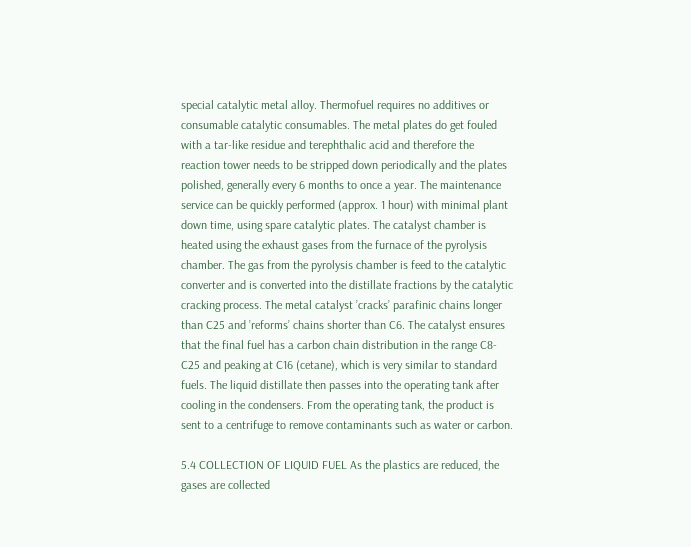special catalytic metal alloy. Thermofuel requires no additives or consumable catalytic consumables. The metal plates do get fouled with a tar-like residue and terephthalic acid and therefore the reaction tower needs to be stripped down periodically and the plates polished, generally every 6 months to once a year. The maintenance service can be quickly performed (approx. 1 hour) with minimal plant down time, using spare catalytic plates. The catalyst chamber is heated using the exhaust gases from the furnace of the pyrolysis chamber. The gas from the pyrolysis chamber is feed to the catalytic converter and is converted into the distillate fractions by the catalytic cracking process. The metal catalyst ’cracks’ parafinic chains longer than C25 and ’reforms’ chains shorter than C6. The catalyst ensures that the final fuel has a carbon chain distribution in the range C8-C25 and peaking at C16 (cetane), which is very similar to standard fuels. The liquid distillate then passes into the operating tank after cooling in the condensers. From the operating tank, the product is sent to a centrifuge to remove contaminants such as water or carbon.

5.4 COLLECTION OF LIQUID FUEL As the plastics are reduced, the gases are collected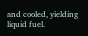and cooled, yielding liquid fuel.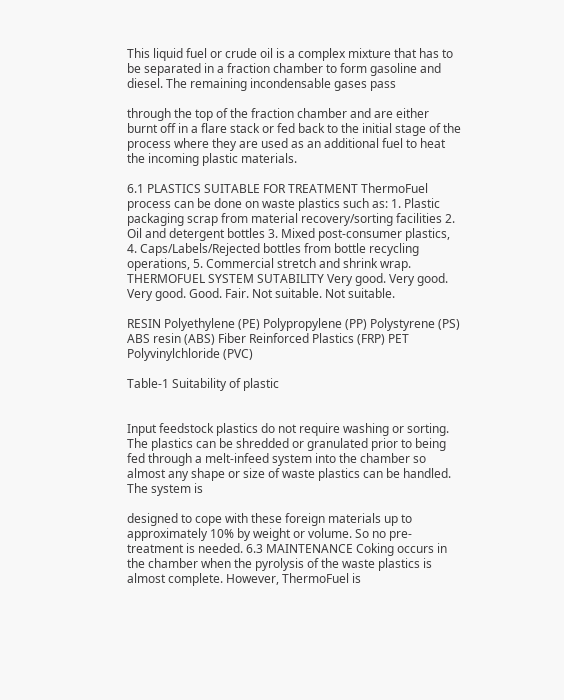This liquid fuel or crude oil is a complex mixture that has to be separated in a fraction chamber to form gasoline and diesel. The remaining incondensable gases pass

through the top of the fraction chamber and are either burnt off in a flare stack or fed back to the initial stage of the process where they are used as an additional fuel to heat the incoming plastic materials.

6.1 PLASTICS SUITABLE FOR TREATMENT ThermoFuel process can be done on waste plastics such as: 1. Plastic packaging scrap from material recovery/sorting facilities 2. Oil and detergent bottles 3. Mixed post-consumer plastics, 4. Caps/Labels/Rejected bottles from bottle recycling operations, 5. Commercial stretch and shrink wrap. THERMOFUEL SYSTEM SUTABILITY Very good. Very good. Very good. Good. Fair. Not suitable. Not suitable.

RESIN Polyethylene (PE) Polypropylene (PP) Polystyrene (PS) ABS resin (ABS) Fiber Reinforced Plastics (FRP) PET Polyvinylchloride (PVC)

Table-1 Suitability of plastic


Input feedstock plastics do not require washing or sorting. The plastics can be shredded or granulated prior to being fed through a melt-infeed system into the chamber so almost any shape or size of waste plastics can be handled. The system is

designed to cope with these foreign materials up to approximately 10% by weight or volume. So no pre-treatment is needed. 6.3 MAINTENANCE Coking occurs in the chamber when the pyrolysis of the waste plastics is almost complete. However, ThermoFuel is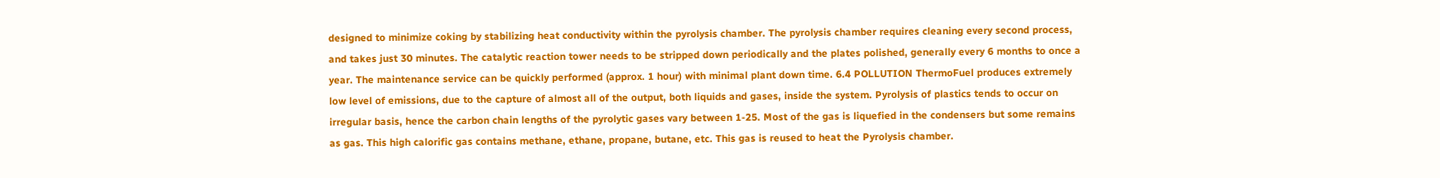designed to minimize coking by stabilizing heat conductivity within the pyrolysis chamber. The pyrolysis chamber requires cleaning every second process, and takes just 30 minutes. The catalytic reaction tower needs to be stripped down periodically and the plates polished, generally every 6 months to once a year. The maintenance service can be quickly performed (approx. 1 hour) with minimal plant down time. 6.4 POLLUTION ThermoFuel produces extremely low level of emissions, due to the capture of almost all of the output, both liquids and gases, inside the system. Pyrolysis of plastics tends to occur on irregular basis, hence the carbon chain lengths of the pyrolytic gases vary between 1-25. Most of the gas is liquefied in the condensers but some remains as gas. This high calorific gas contains methane, ethane, propane, butane, etc. This gas is reused to heat the Pyrolysis chamber.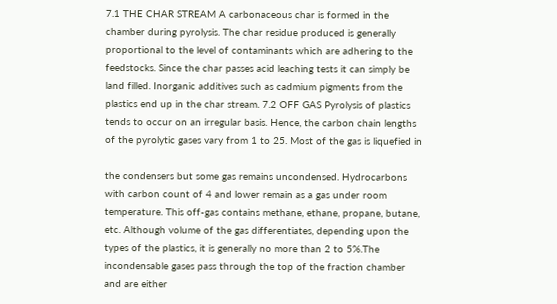7.1 THE CHAR STREAM A carbonaceous char is formed in the chamber during pyrolysis. The char residue produced is generally proportional to the level of contaminants which are adhering to the feedstocks. Since the char passes acid leaching tests it can simply be land filled. Inorganic additives such as cadmium pigments from the plastics end up in the char stream. 7.2 OFF GAS Pyrolysis of plastics tends to occur on an irregular basis. Hence, the carbon chain lengths of the pyrolytic gases vary from 1 to 25. Most of the gas is liquefied in

the condensers but some gas remains uncondensed. Hydrocarbons with carbon count of 4 and lower remain as a gas under room temperature. This off-gas contains methane, ethane, propane, butane, etc. Although volume of the gas differentiates, depending upon the types of the plastics, it is generally no more than 2 to 5%.The incondensable gases pass through the top of the fraction chamber and are either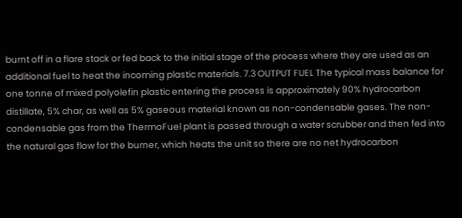burnt off in a flare stack or fed back to the initial stage of the process where they are used as an additional fuel to heat the incoming plastic materials. 7.3 OUTPUT FUEL The typical mass balance for one tonne of mixed polyolefin plastic entering the process is approximately 90% hydrocarbon distillate, 5% char, as well as 5% gaseous material known as non-condensable gases. The non-condensable gas from the ThermoFuel plant is passed through a water scrubber and then fed into the natural gas flow for the burner, which heats the unit so there are no net hydrocarbon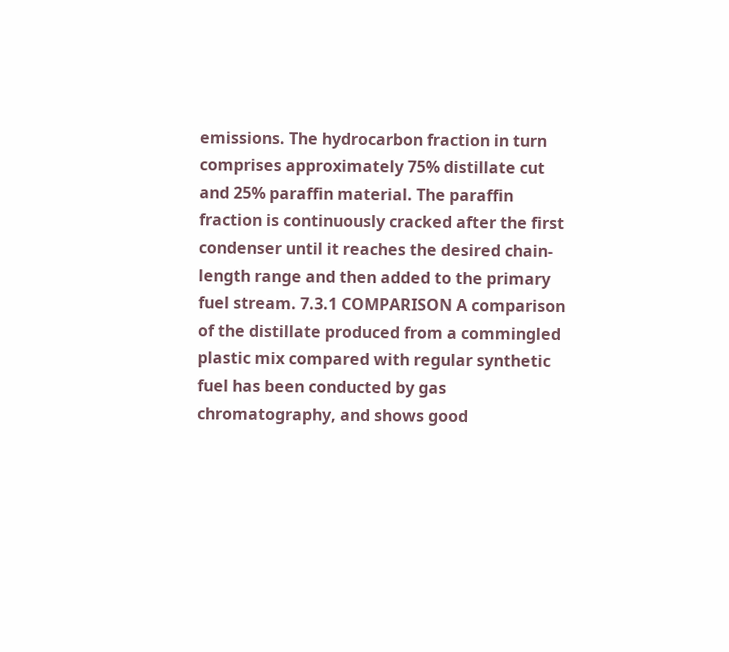emissions. The hydrocarbon fraction in turn comprises approximately 75% distillate cut and 25% paraffin material. The paraffin fraction is continuously cracked after the first condenser until it reaches the desired chain-length range and then added to the primary fuel stream. 7.3.1 COMPARISON A comparison of the distillate produced from a commingled plastic mix compared with regular synthetic fuel has been conducted by gas chromatography, and shows good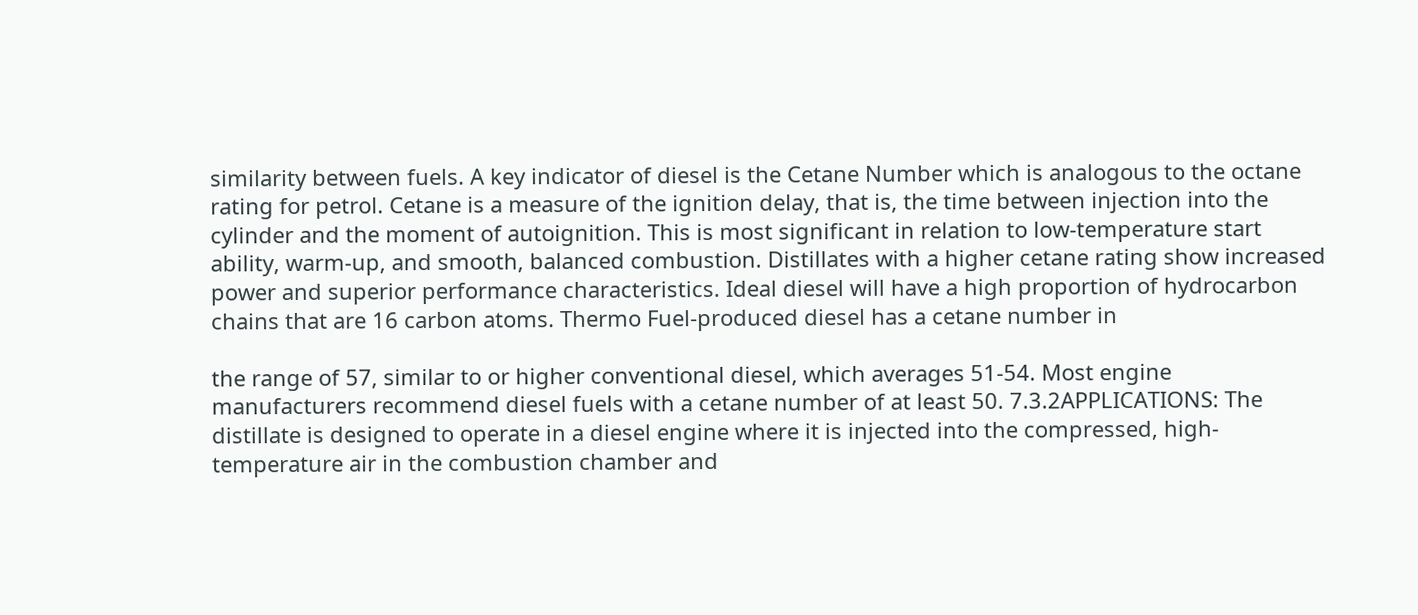similarity between fuels. A key indicator of diesel is the Cetane Number which is analogous to the octane rating for petrol. Cetane is a measure of the ignition delay, that is, the time between injection into the cylinder and the moment of autoignition. This is most significant in relation to low-temperature start ability, warm-up, and smooth, balanced combustion. Distillates with a higher cetane rating show increased power and superior performance characteristics. Ideal diesel will have a high proportion of hydrocarbon chains that are 16 carbon atoms. Thermo Fuel-produced diesel has a cetane number in

the range of 57, similar to or higher conventional diesel, which averages 51-54. Most engine manufacturers recommend diesel fuels with a cetane number of at least 50. 7.3.2APPLICATIONS: The distillate is designed to operate in a diesel engine where it is injected into the compressed, high-temperature air in the combustion chamber and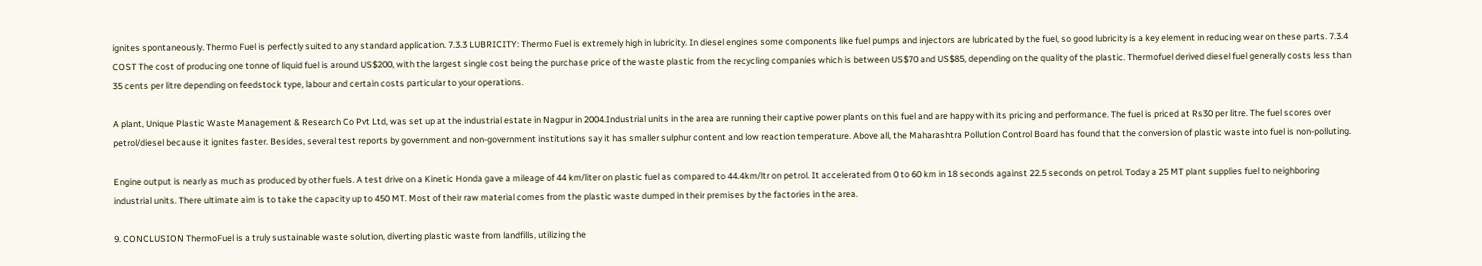ignites spontaneously. Thermo Fuel is perfectly suited to any standard application. 7.3.3 LUBRICITY: Thermo Fuel is extremely high in lubricity. In diesel engines some components like fuel pumps and injectors are lubricated by the fuel, so good lubricity is a key element in reducing wear on these parts. 7.3.4 COST The cost of producing one tonne of liquid fuel is around US$200, with the largest single cost being the purchase price of the waste plastic from the recycling companies which is between US$70 and US$85, depending on the quality of the plastic. Thermofuel derived diesel fuel generally costs less than 35 cents per litre depending on feedstock type, labour and certain costs particular to your operations.

A plant, Unique Plastic Waste Management & Research Co Pvt Ltd, was set up at the industrial estate in Nagpur in 2004.Industrial units in the area are running their captive power plants on this fuel and are happy with its pricing and performance. The fuel is priced at Rs30 per litre. The fuel scores over petrol/diesel because it ignites faster. Besides, several test reports by government and non-government institutions say it has smaller sulphur content and low reaction temperature. Above all, the Maharashtra Pollution Control Board has found that the conversion of plastic waste into fuel is non-polluting.

Engine output is nearly as much as produced by other fuels. A test drive on a Kinetic Honda gave a mileage of 44 km/liter on plastic fuel as compared to 44.4km/ltr on petrol. It accelerated from 0 to 60 km in 18 seconds against 22.5 seconds on petrol. Today a 25 MT plant supplies fuel to neighboring industrial units. There ultimate aim is to take the capacity up to 450 MT. Most of their raw material comes from the plastic waste dumped in their premises by the factories in the area.

9. CONCLUSION ThermoFuel is a truly sustainable waste solution, diverting plastic waste from landfills, utilizing the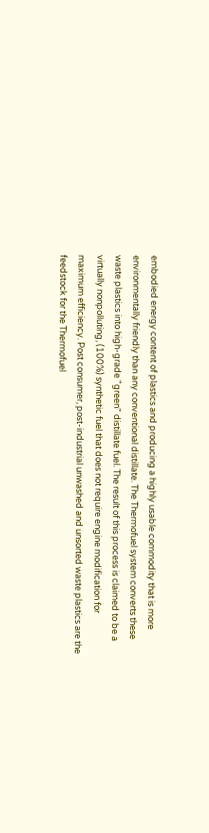embodied energy content of plastics and producing a highly usable commodity that is more environmentally friendly than any conventional distillate. The Thermofuel system converts these waste plastics into high-grade "green" distillate fuel. The result of this process is claimed to be a virtually nonpolluting, (100%) synthetic fuel that does not require engine modification for maximum efficiency. Post consumer, post-industrial unwashed and unsorted waste plastics are the feedstock for the Thermofuel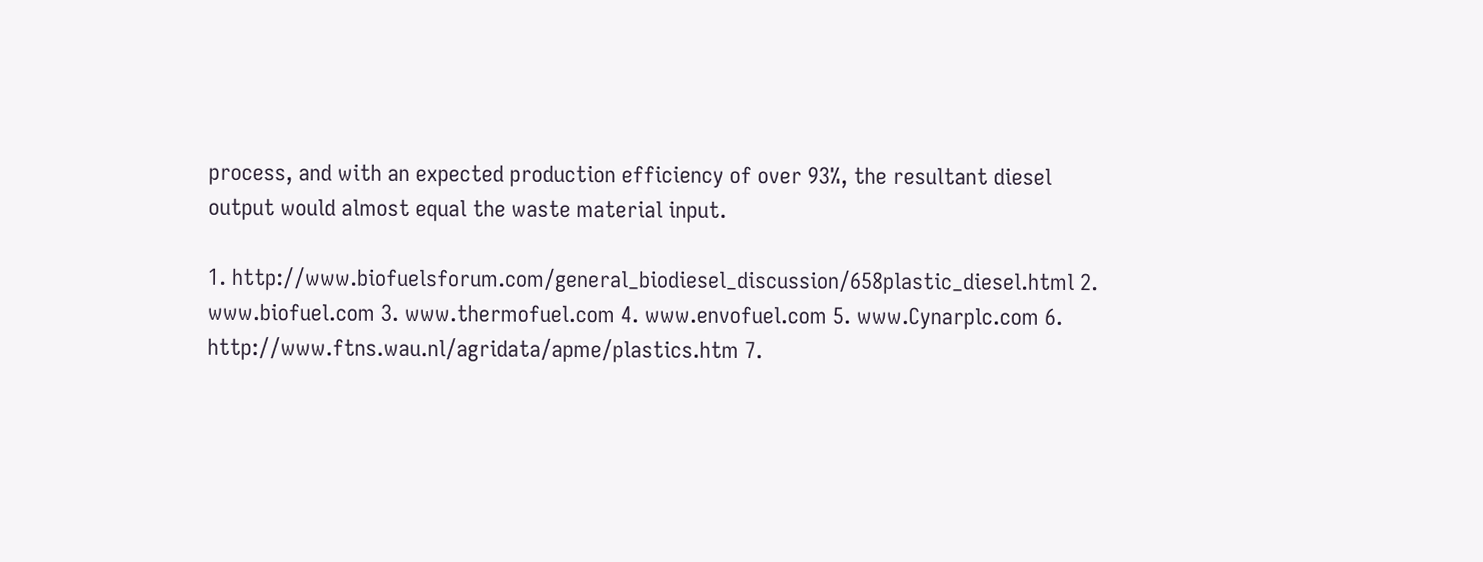process, and with an expected production efficiency of over 93%, the resultant diesel output would almost equal the waste material input.

1. http://www.biofuelsforum.com/general_biodiesel_discussion/658plastic_diesel.html 2. www.biofuel.com 3. www.thermofuel.com 4. www.envofuel.com 5. www.Cynarplc.com 6. http://www.ftns.wau.nl/agridata/apme/plastics.htm 7.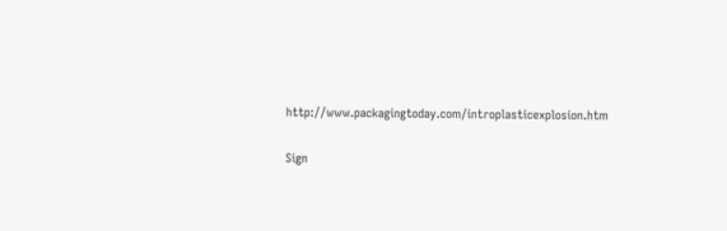http://www.packagingtoday.com/introplasticexplosion.htm

Sign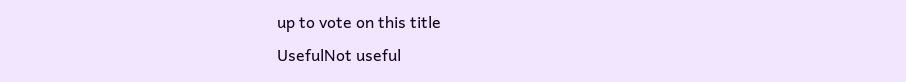up to vote on this title
UsefulNot useful